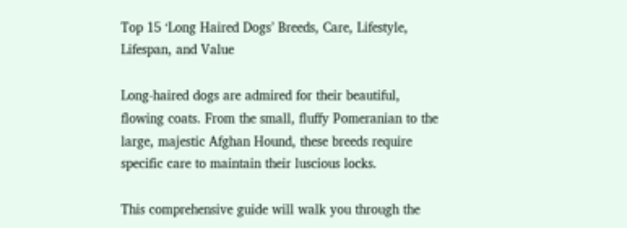Top 15 ‘Long Haired Dogs’ Breeds, Care, Lifestyle, Lifespan, and Value

Long-haired dogs are admired for their beautiful, flowing coats. From the small, fluffy Pomeranian to the large, majestic Afghan Hound, these breeds require specific care to maintain their luscious locks.

This comprehensive guide will walk you through the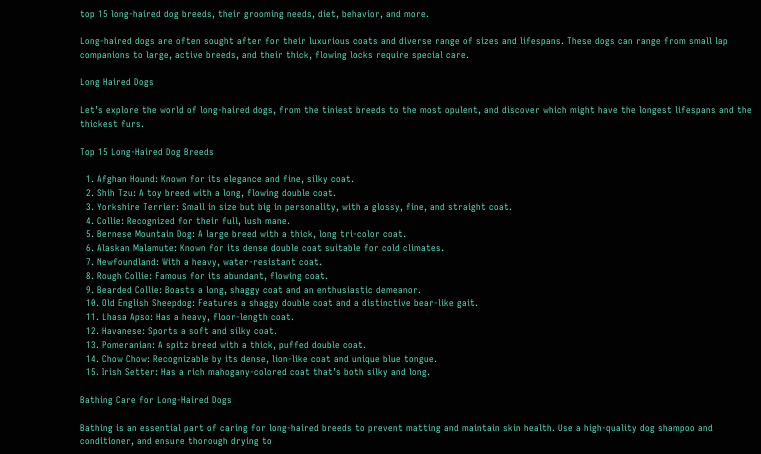top 15 long-haired dog breeds, their grooming needs, diet, behavior, and more.

Long-haired dogs are often sought after for their luxurious coats and diverse range of sizes and lifespans. These dogs can range from small lap companions to large, active breeds, and their thick, flowing locks require special care.

Long Haired Dogs

Let’s explore the world of long-haired dogs, from the tiniest breeds to the most opulent, and discover which might have the longest lifespans and the thickest furs.

Top 15 Long-Haired Dog Breeds

  1. Afghan Hound: Known for its elegance and fine, silky coat.
  2. Shih Tzu: A toy breed with a long, flowing double coat.
  3. Yorkshire Terrier: Small in size but big in personality, with a glossy, fine, and straight coat.
  4. Collie: Recognized for their full, lush mane.
  5. Bernese Mountain Dog: A large breed with a thick, long tri-color coat.
  6. Alaskan Malamute: Known for its dense double coat suitable for cold climates.
  7. Newfoundland: With a heavy, water-resistant coat.
  8. Rough Collie: Famous for its abundant, flowing coat.
  9. Bearded Collie: Boasts a long, shaggy coat and an enthusiastic demeanor.
  10. Old English Sheepdog: Features a shaggy double coat and a distinctive bear-like gait.
  11. Lhasa Apso: Has a heavy, floor-length coat.
  12. Havanese: Sports a soft and silky coat.
  13. Pomeranian: A spitz breed with a thick, puffed double coat.
  14. Chow Chow: Recognizable by its dense, lion-like coat and unique blue tongue.
  15. Irish Setter: Has a rich mahogany-colored coat that’s both silky and long.

Bathing Care for Long-Haired Dogs

Bathing is an essential part of caring for long-haired breeds to prevent matting and maintain skin health. Use a high-quality dog shampoo and conditioner, and ensure thorough drying to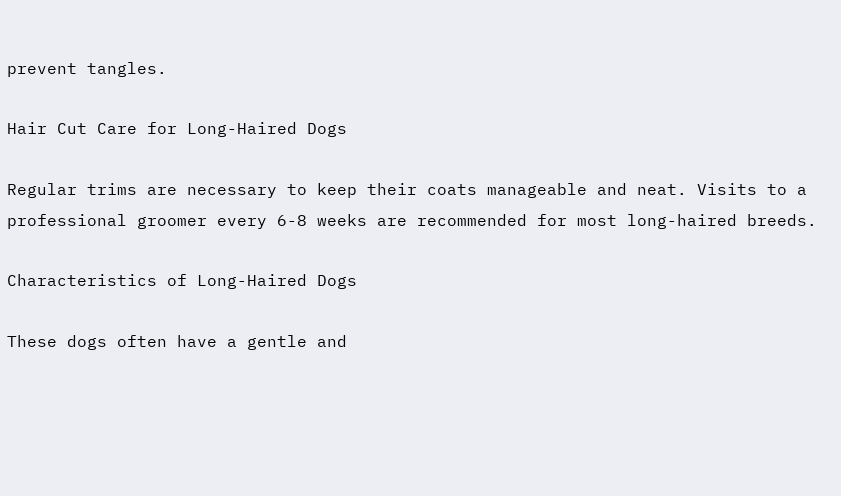prevent tangles.

Hair Cut Care for Long-Haired Dogs

Regular trims are necessary to keep their coats manageable and neat. Visits to a professional groomer every 6-8 weeks are recommended for most long-haired breeds.

Characteristics of Long-Haired Dogs

These dogs often have a gentle and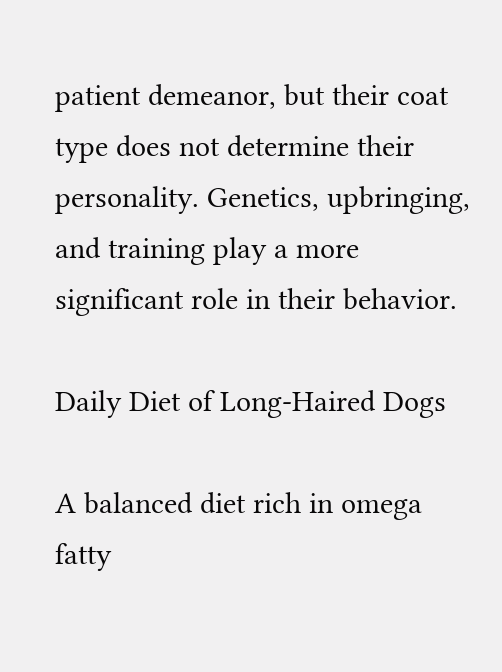patient demeanor, but their coat type does not determine their personality. Genetics, upbringing, and training play a more significant role in their behavior.

Daily Diet of Long-Haired Dogs

A balanced diet rich in omega fatty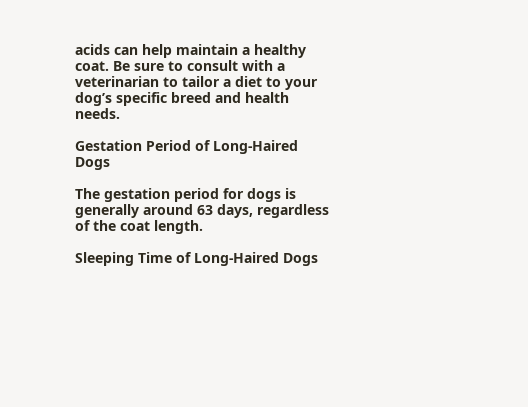acids can help maintain a healthy coat. Be sure to consult with a veterinarian to tailor a diet to your dog’s specific breed and health needs.

Gestation Period of Long-Haired Dogs

The gestation period for dogs is generally around 63 days, regardless of the coat length.

Sleeping Time of Long-Haired Dogs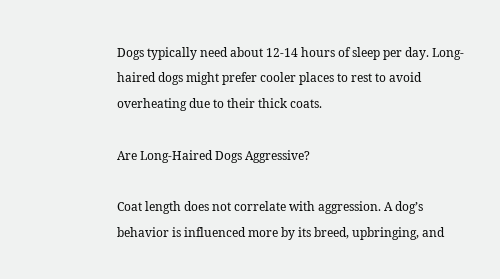Dogs typically need about 12-14 hours of sleep per day. Long-haired dogs might prefer cooler places to rest to avoid overheating due to their thick coats.

Are Long-Haired Dogs Aggressive?

Coat length does not correlate with aggression. A dog’s behavior is influenced more by its breed, upbringing, and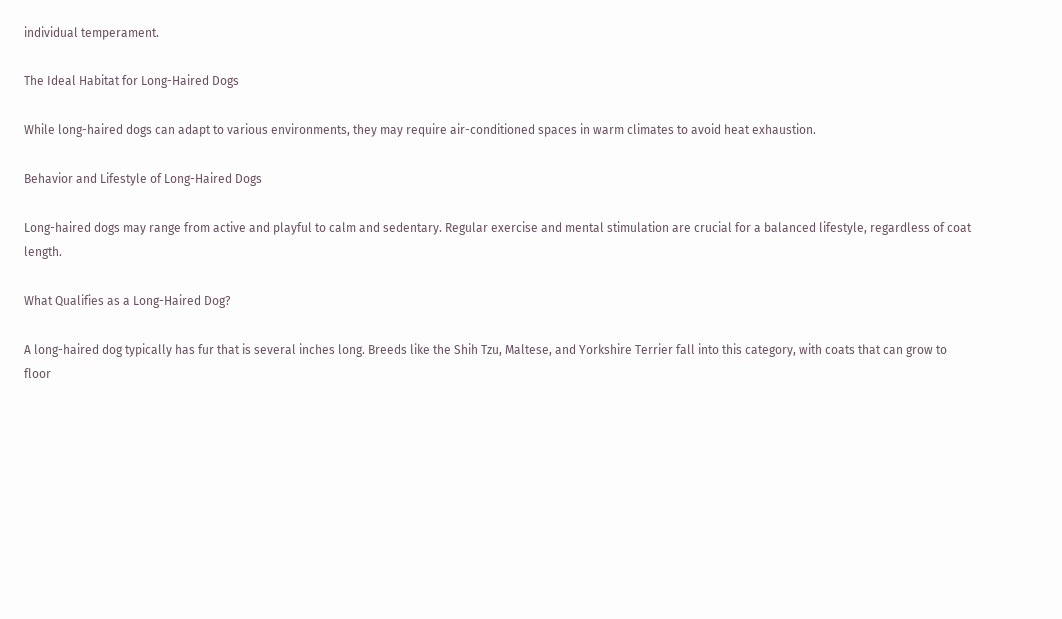individual temperament.

The Ideal Habitat for Long-Haired Dogs

While long-haired dogs can adapt to various environments, they may require air-conditioned spaces in warm climates to avoid heat exhaustion.

Behavior and Lifestyle of Long-Haired Dogs

Long-haired dogs may range from active and playful to calm and sedentary. Regular exercise and mental stimulation are crucial for a balanced lifestyle, regardless of coat length.

What Qualifies as a Long-Haired Dog?

A long-haired dog typically has fur that is several inches long. Breeds like the Shih Tzu, Maltese, and Yorkshire Terrier fall into this category, with coats that can grow to floor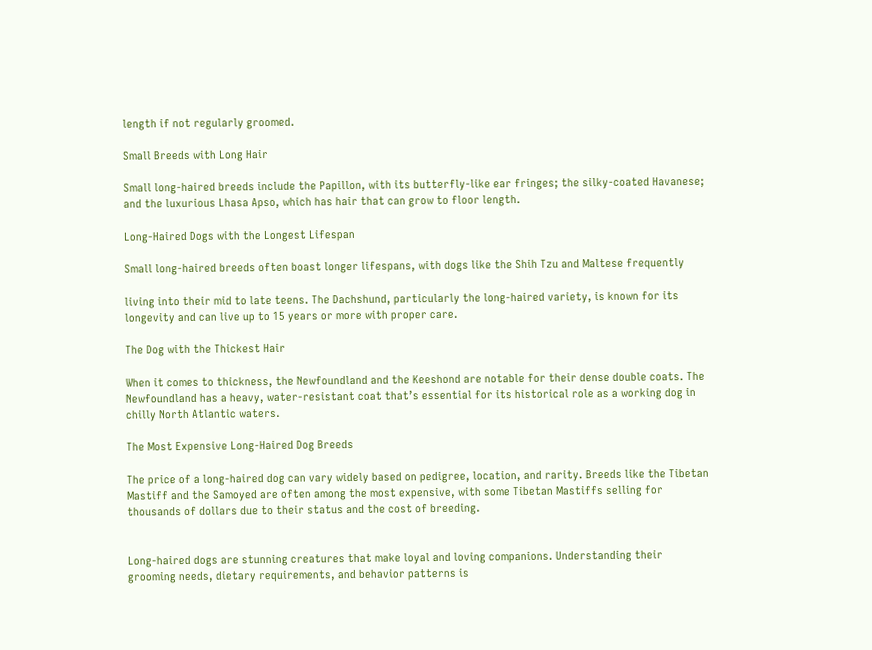length if not regularly groomed.

Small Breeds with Long Hair

Small long-haired breeds include the Papillon, with its butterfly-like ear fringes; the silky-coated Havanese; and the luxurious Lhasa Apso, which has hair that can grow to floor length.

Long-Haired Dogs with the Longest Lifespan

Small long-haired breeds often boast longer lifespans, with dogs like the Shih Tzu and Maltese frequently

living into their mid to late teens. The Dachshund, particularly the long-haired variety, is known for its longevity and can live up to 15 years or more with proper care.

The Dog with the Thickest Hair

When it comes to thickness, the Newfoundland and the Keeshond are notable for their dense double coats. The Newfoundland has a heavy, water-resistant coat that’s essential for its historical role as a working dog in chilly North Atlantic waters.

The Most Expensive Long-Haired Dog Breeds

The price of a long-haired dog can vary widely based on pedigree, location, and rarity. Breeds like the Tibetan Mastiff and the Samoyed are often among the most expensive, with some Tibetan Mastiffs selling for thousands of dollars due to their status and the cost of breeding.


Long-haired dogs are stunning creatures that make loyal and loving companions. Understanding their grooming needs, dietary requirements, and behavior patterns is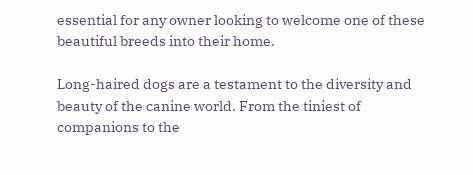essential for any owner looking to welcome one of these beautiful breeds into their home.

Long-haired dogs are a testament to the diversity and beauty of the canine world. From the tiniest of companions to the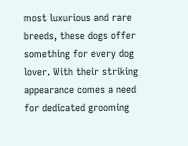most luxurious and rare breeds, these dogs offer something for every dog lover. With their striking appearance comes a need for dedicated grooming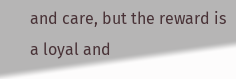and care, but the reward is a loyal and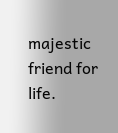majestic friend for life.